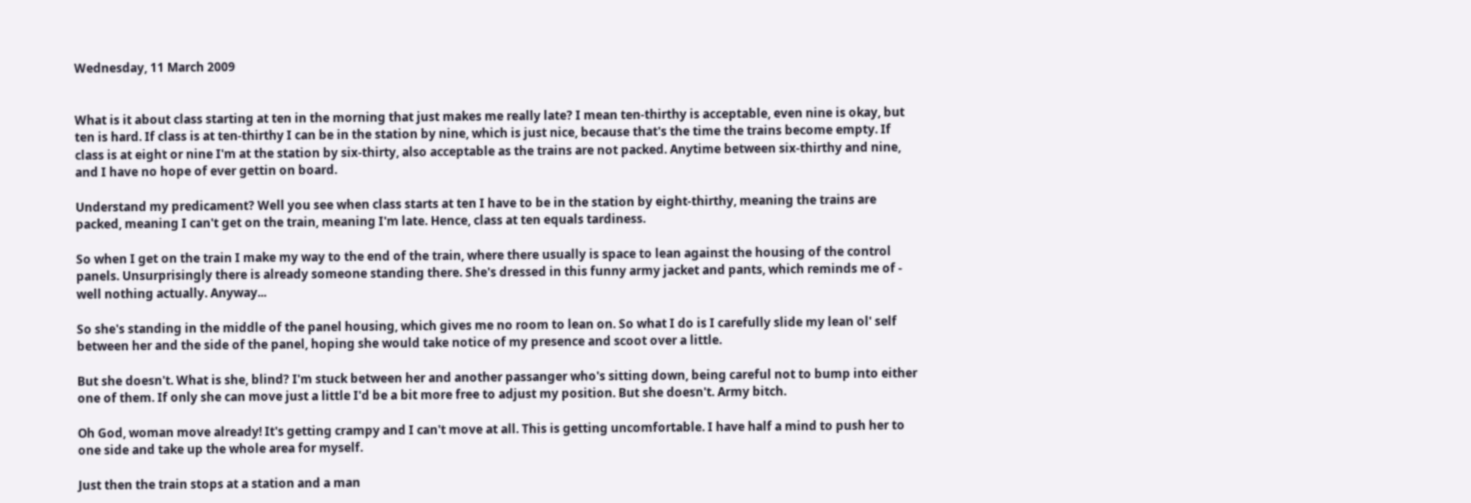Wednesday, 11 March 2009


What is it about class starting at ten in the morning that just makes me really late? I mean ten-thirthy is acceptable, even nine is okay, but ten is hard. If class is at ten-thirthy I can be in the station by nine, which is just nice, because that's the time the trains become empty. If class is at eight or nine I'm at the station by six-thirty, also acceptable as the trains are not packed. Anytime between six-thirthy and nine, and I have no hope of ever gettin on board.

Understand my predicament? Well you see when class starts at ten I have to be in the station by eight-thirthy, meaning the trains are packed, meaning I can't get on the train, meaning I'm late. Hence, class at ten equals tardiness.

So when I get on the train I make my way to the end of the train, where there usually is space to lean against the housing of the control panels. Unsurprisingly there is already someone standing there. She's dressed in this funny army jacket and pants, which reminds me of - well nothing actually. Anyway...

So she's standing in the middle of the panel housing, which gives me no room to lean on. So what I do is I carefully slide my lean ol' self between her and the side of the panel, hoping she would take notice of my presence and scoot over a little.

But she doesn't. What is she, blind? I'm stuck between her and another passanger who's sitting down, being careful not to bump into either one of them. If only she can move just a little I'd be a bit more free to adjust my position. But she doesn't. Army bitch.

Oh God, woman move already! It's getting crampy and I can't move at all. This is getting uncomfortable. I have half a mind to push her to one side and take up the whole area for myself.

Just then the train stops at a station and a man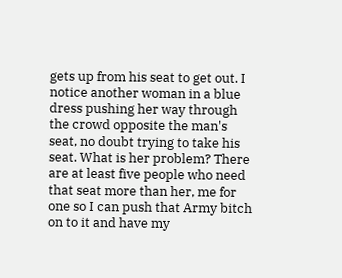gets up from his seat to get out. I notice another woman in a blue dress pushing her way through the crowd opposite the man's seat, no doubt trying to take his seat. What is her problem? There are at least five people who need that seat more than her, me for one so I can push that Army bitch on to it and have my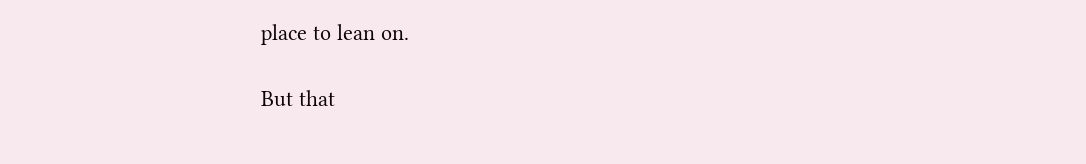place to lean on.

But that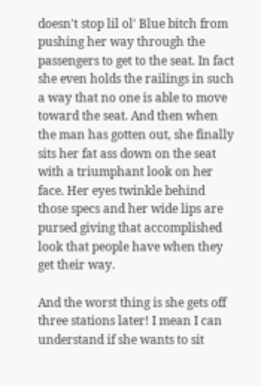doesn't stop lil ol' Blue bitch from pushing her way through the passengers to get to the seat. In fact she even holds the railings in such a way that no one is able to move toward the seat. And then when the man has gotten out, she finally sits her fat ass down on the seat with a triumphant look on her face. Her eyes twinkle behind those specs and her wide lips are pursed giving that accomplished look that people have when they get their way.

And the worst thing is she gets off three stations later! I mean I can understand if she wants to sit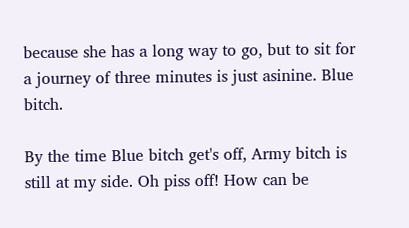because she has a long way to go, but to sit for a journey of three minutes is just asinine. Blue bitch.

By the time Blue bitch get's off, Army bitch is still at my side. Oh piss off! How can be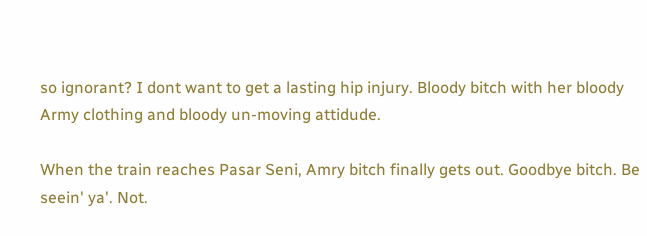so ignorant? I dont want to get a lasting hip injury. Bloody bitch with her bloody Army clothing and bloody un-moving attidude.

When the train reaches Pasar Seni, Amry bitch finally gets out. Goodbye bitch. Be seein' ya'. Not.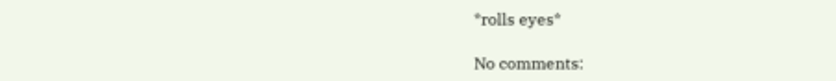*rolls eyes*

No comments: